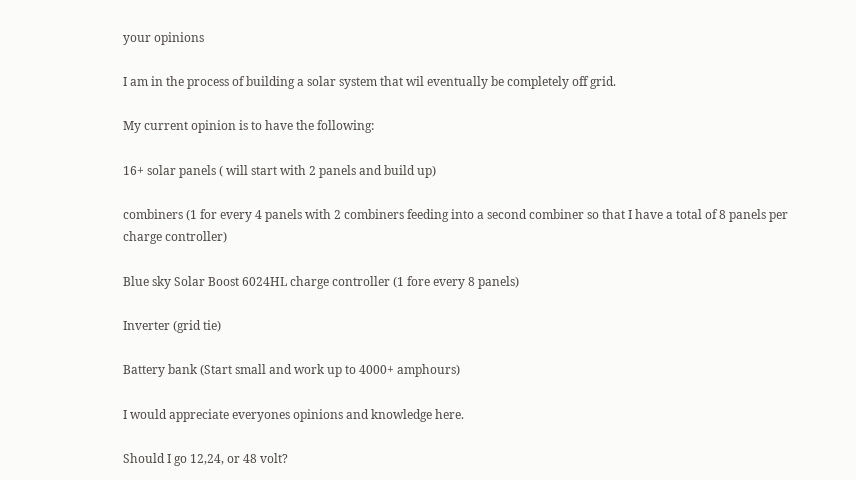your opinions

I am in the process of building a solar system that wil eventually be completely off grid.

My current opinion is to have the following:

16+ solar panels ( will start with 2 panels and build up)

combiners (1 for every 4 panels with 2 combiners feeding into a second combiner so that I have a total of 8 panels per charge controller)

Blue sky Solar Boost 6024HL charge controller (1 fore every 8 panels)

Inverter (grid tie)

Battery bank (Start small and work up to 4000+ amphours)

I would appreciate everyones opinions and knowledge here.

Should I go 12,24, or 48 volt?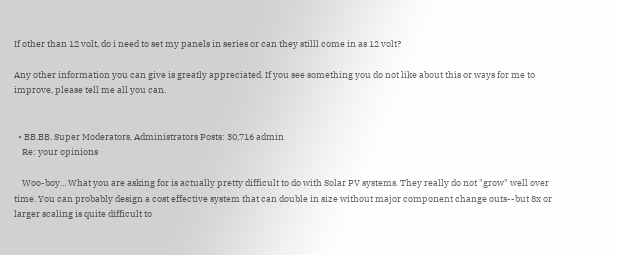If other than 12 volt, do i need to set my panels in series or can they stilll come in as 12 volt?

Any other information you can give is greatly appreciated. If you see something you do not like about this or ways for me to improve, please tell me all you can.


  • BB.BB. Super Moderators, Administrators Posts: 30,716 admin
    Re: your opinions

    Woo-boy... What you are asking for is actually pretty difficult to do with Solar PV systems. They really do not "grow" well over time. You can probably design a cost effective system that can double in size without major component change outs--but 8x or larger scaling is quite difficult to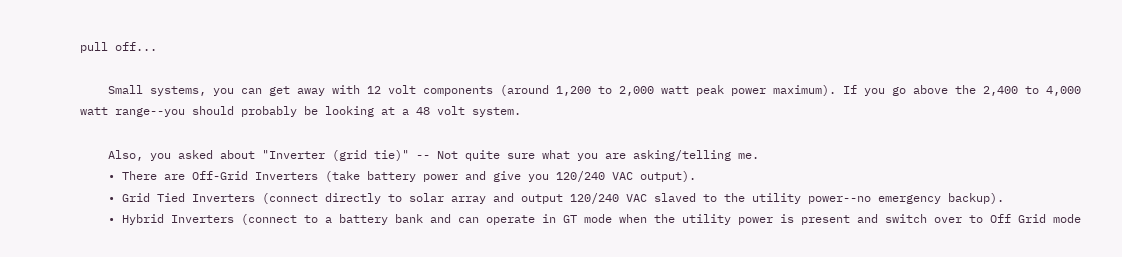pull off...

    Small systems, you can get away with 12 volt components (around 1,200 to 2,000 watt peak power maximum). If you go above the 2,400 to 4,000 watt range--you should probably be looking at a 48 volt system.

    Also, you asked about "Inverter (grid tie)" -- Not quite sure what you are asking/telling me.
    • There are Off-Grid Inverters (take battery power and give you 120/240 VAC output).
    • Grid Tied Inverters (connect directly to solar array and output 120/240 VAC slaved to the utility power--no emergency backup).
    • Hybrid Inverters (connect to a battery bank and can operate in GT mode when the utility power is present and switch over to Off Grid mode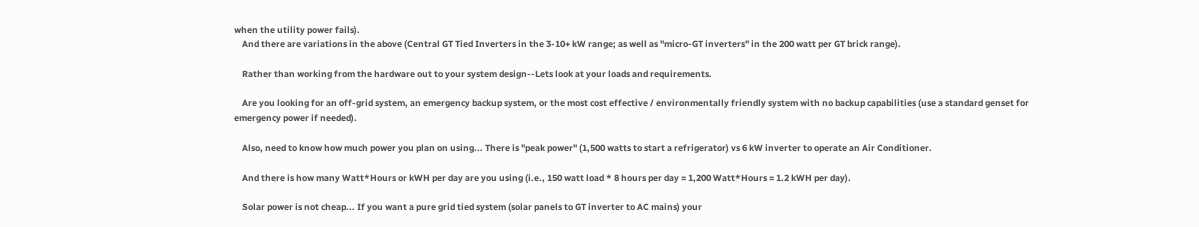when the utility power fails).
    And there are variations in the above (Central GT Tied Inverters in the 3-10+ kW range; as well as "micro-GT inverters" in the 200 watt per GT brick range).

    Rather than working from the hardware out to your system design--Lets look at your loads and requirements.

    Are you looking for an off-grid system, an emergency backup system, or the most cost effective / environmentally friendly system with no backup capabilities (use a standard genset for emergency power if needed).

    Also, need to know how much power you plan on using... There is "peak power" (1,500 watts to start a refrigerator) vs 6 kW inverter to operate an Air Conditioner.

    And there is how many Watt*Hours or kWH per day are you using (i.e., 150 watt load * 8 hours per day = 1,200 Watt*Hours = 1.2 kWH per day).

    Solar power is not cheap... If you want a pure grid tied system (solar panels to GT inverter to AC mains) your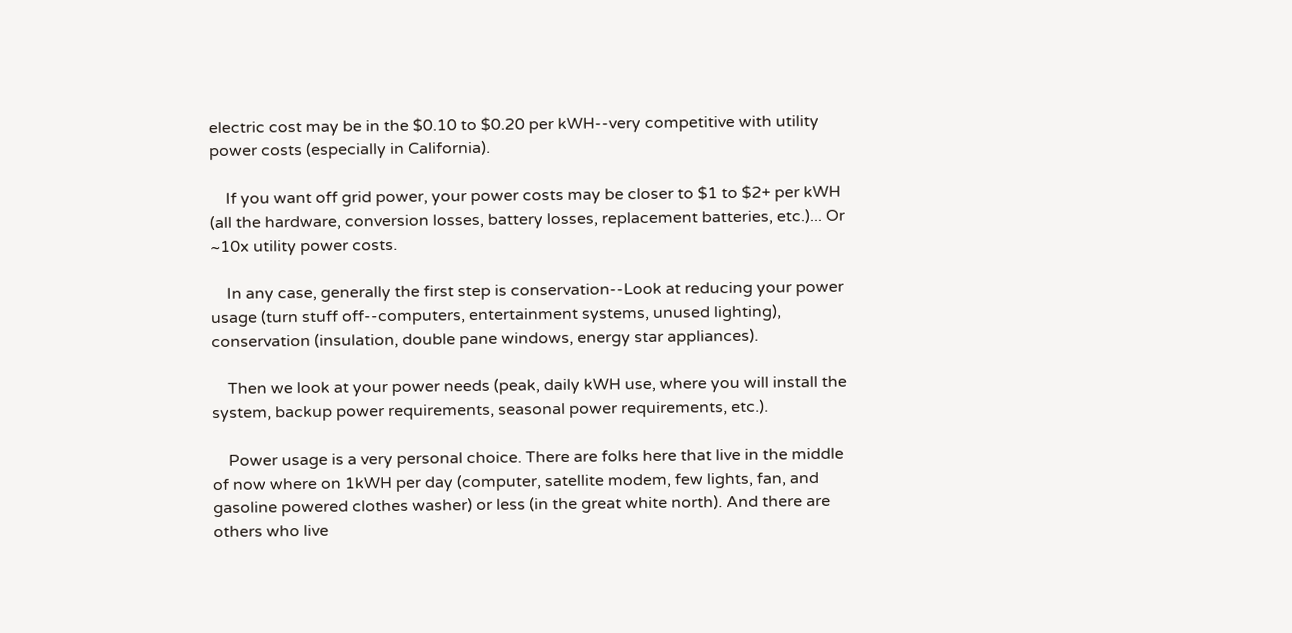electric cost may be in the $0.10 to $0.20 per kWH--very competitive with utility power costs (especially in California).

    If you want off grid power, your power costs may be closer to $1 to $2+ per kWH (all the hardware, conversion losses, battery losses, replacement batteries, etc.)... Or ~10x utility power costs.

    In any case, generally the first step is conservation--Look at reducing your power usage (turn stuff off--computers, entertainment systems, unused lighting), conservation (insulation, double pane windows, energy star appliances).

    Then we look at your power needs (peak, daily kWH use, where you will install the system, backup power requirements, seasonal power requirements, etc.).

    Power usage is a very personal choice. There are folks here that live in the middle of now where on 1kWH per day (computer, satellite modem, few lights, fan, and gasoline powered clothes washer) or less (in the great white north). And there are others who live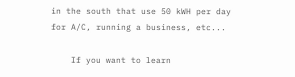in the south that use 50 kWH per day for A/C, running a business, etc...

    If you want to learn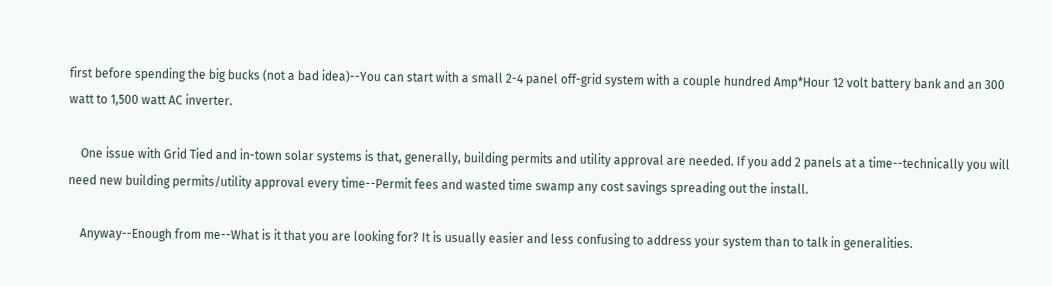first before spending the big bucks (not a bad idea)--You can start with a small 2-4 panel off-grid system with a couple hundred Amp*Hour 12 volt battery bank and an 300 watt to 1,500 watt AC inverter.

    One issue with Grid Tied and in-town solar systems is that, generally, building permits and utility approval are needed. If you add 2 panels at a time--technically you will need new building permits/utility approval every time--Permit fees and wasted time swamp any cost savings spreading out the install.

    Anyway--Enough from me--What is it that you are looking for? It is usually easier and less confusing to address your system than to talk in generalities.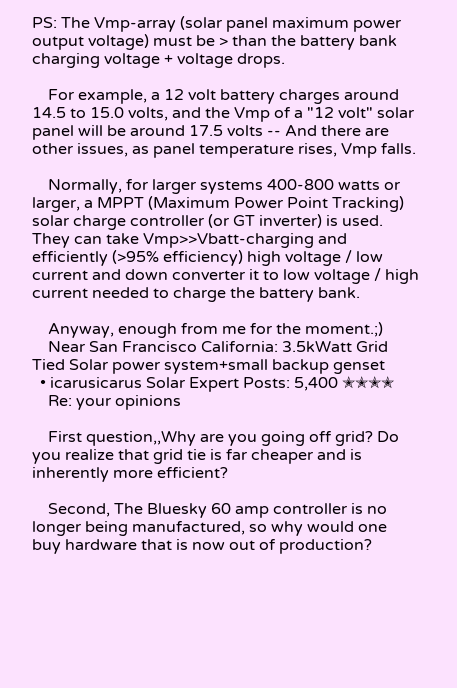PS: The Vmp-array (solar panel maximum power output voltage) must be > than the battery bank charging voltage + voltage drops.

    For example, a 12 volt battery charges around 14.5 to 15.0 volts, and the Vmp of a "12 volt" solar panel will be around 17.5 volts -- And there are other issues, as panel temperature rises, Vmp falls.

    Normally, for larger systems 400-800 watts or larger, a MPPT (Maximum Power Point Tracking) solar charge controller (or GT inverter) is used. They can take Vmp>>Vbatt-charging and efficiently (>95% efficiency) high voltage / low current and down converter it to low voltage / high current needed to charge the battery bank.

    Anyway, enough from me for the moment.;)
    Near San Francisco California: 3.5kWatt Grid Tied Solar power system+small backup genset
  • icarusicarus Solar Expert Posts: 5,400 ✭✭✭✭
    Re: your opinions

    First question,,Why are you going off grid? Do you realize that grid tie is far cheaper and is inherently more efficient?

    Second, The Bluesky 60 amp controller is no longer being manufactured, so why would one buy hardware that is now out of production?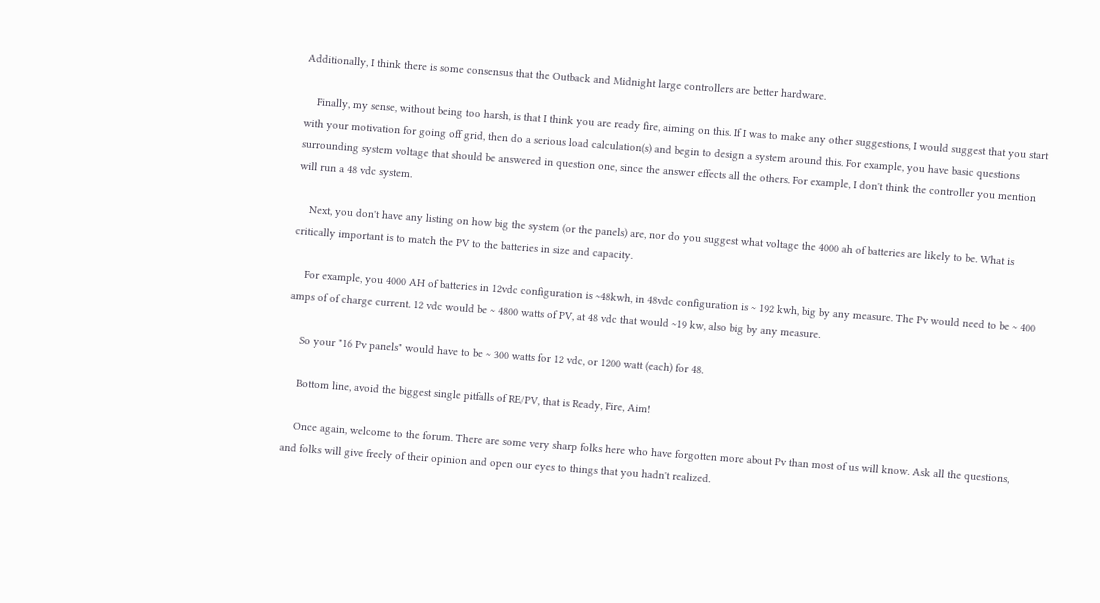Additionally, I think there is some consensus that the Outback and Midnight large controllers are better hardware.

    Finally, my sense, without being too harsh, is that I think you are ready fire, aiming on this. If I was to make any other suggestions, I would suggest that you start with your motivation for going off grid, then do a serious load calculation(s) and begin to design a system around this. For example, you have basic questions surrounding system voltage that should be answered in question one, since the answer effects all the others. For example, I don't think the controller you mention will run a 48 vdc system.

    Next, you don't have any listing on how big the system (or the panels) are, nor do you suggest what voltage the 4000 ah of batteries are likely to be. What is critically important is to match the PV to the batteries in size and capacity.

    For example, you 4000 AH of batteries in 12vdc configuration is ~48kwh, in 48vdc configuration is ~ 192 kwh, big by any measure. The Pv would need to be ~ 400 amps of of charge current. 12 vdc would be ~ 4800 watts of PV, at 48 vdc that would ~19 kw, also big by any measure.

    So your "16 Pv panels" would have to be ~ 300 watts for 12 vdc, or 1200 watt (each) for 48.

    Bottom line, avoid the biggest single pitfalls of RE/PV, that is Ready, Fire, Aim!

    Once again, welcome to the forum. There are some very sharp folks here who have forgotten more about Pv than most of us will know. Ask all the questions, and folks will give freely of their opinion and open our eyes to things that you hadn't realized.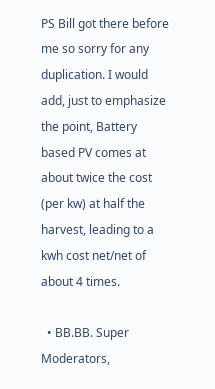PS Bill got there before me so sorry for any duplication. I would add, just to emphasize the point, Battery based PV comes at about twice the cost (per kw) at half the harvest, leading to a kwh cost net/net of about 4 times.

  • BB.BB. Super Moderators,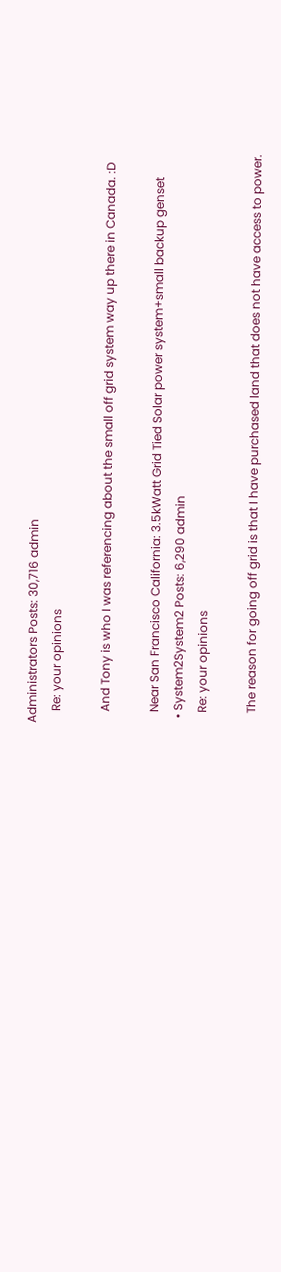Administrators Posts: 30,716 admin
    Re: your opinions

    And Tony is who I was referencing about the small off grid system way up there in Canada. :D

    Near San Francisco California: 3.5kWatt Grid Tied Solar power system+small backup genset
  • System2System2 Posts: 6,290 admin
    Re: your opinions

    The reason for going off grid is that I have purchased land that does not have access to power.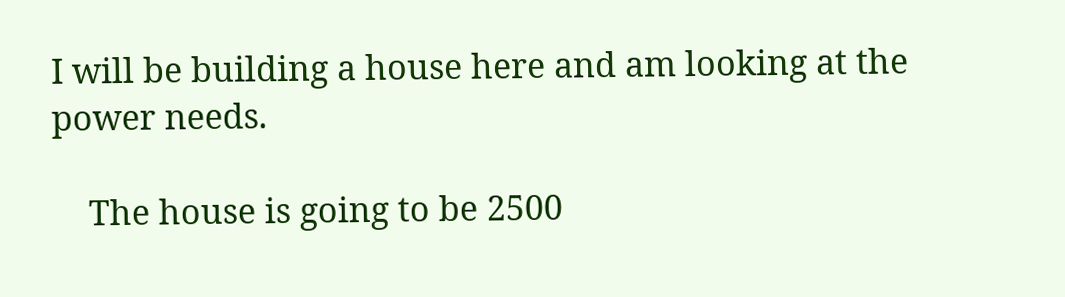I will be building a house here and am looking at the power needs.

    The house is going to be 2500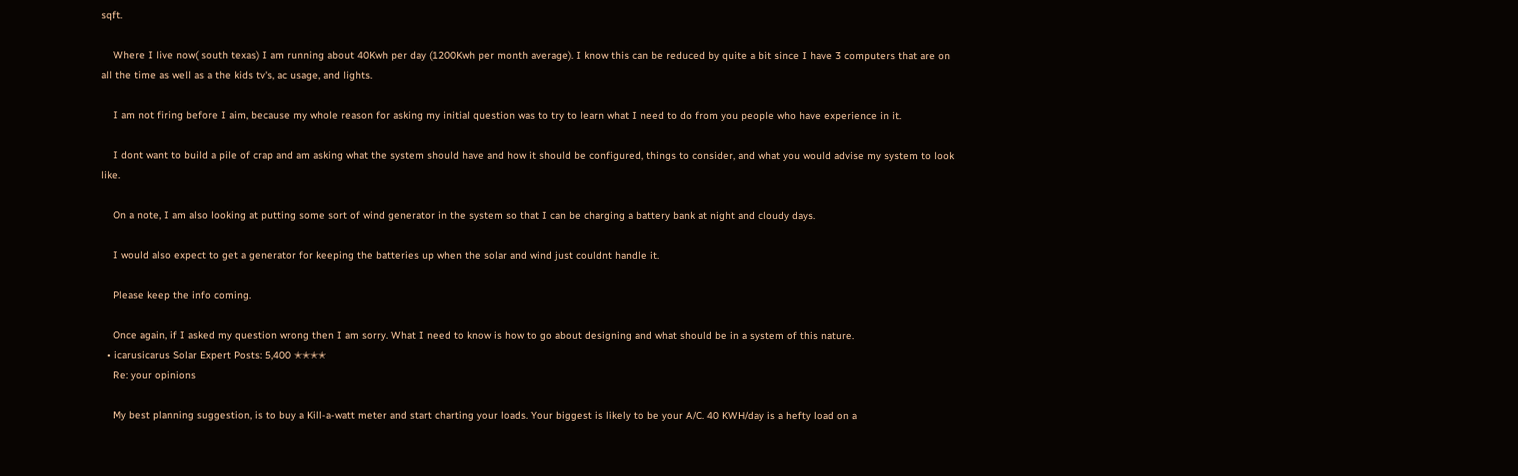sqft.

    Where I live now( south texas) I am running about 40Kwh per day (1200Kwh per month average). I know this can be reduced by quite a bit since I have 3 computers that are on all the time as well as a the kids tv's, ac usage, and lights.

    I am not firing before I aim, because my whole reason for asking my initial question was to try to learn what I need to do from you people who have experience in it.

    I dont want to build a pile of crap and am asking what the system should have and how it should be configured, things to consider, and what you would advise my system to look like.

    On a note, I am also looking at putting some sort of wind generator in the system so that I can be charging a battery bank at night and cloudy days.

    I would also expect to get a generator for keeping the batteries up when the solar and wind just couldnt handle it.

    Please keep the info coming.

    Once again, if I asked my question wrong then I am sorry. What I need to know is how to go about designing and what should be in a system of this nature.
  • icarusicarus Solar Expert Posts: 5,400 ✭✭✭✭
    Re: your opinions

    My best planning suggestion, is to buy a Kill-a-watt meter and start charting your loads. Your biggest is likely to be your A/C. 40 KWH/day is a hefty load on a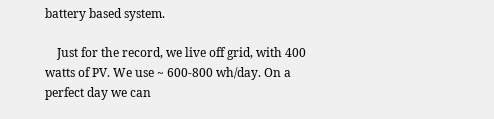battery based system.

    Just for the record, we live off grid, with 400 watts of PV. We use ~ 600-800 wh/day. On a perfect day we can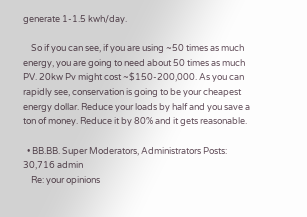generate 1-1.5 kwh/day.

    So if you can see, if you are using ~50 times as much energy, you are going to need about 50 times as much PV. 20kw Pv might cost ~$150-200,000. As you can rapidly see, conservation is going to be your cheapest energy dollar. Reduce your loads by half and you save a ton of money. Reduce it by 80% and it gets reasonable.

  • BB.BB. Super Moderators, Administrators Posts: 30,716 admin
    Re: your opinions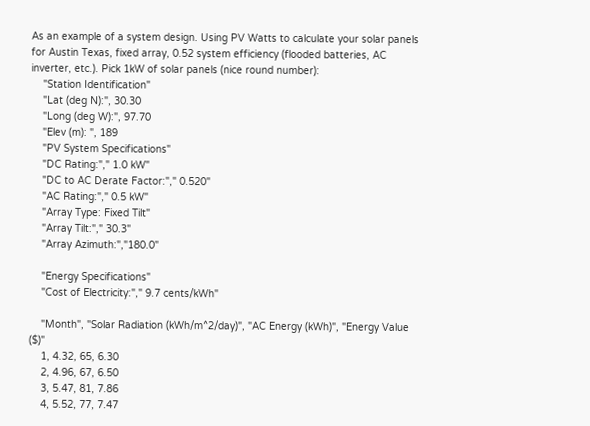As an example of a system design. Using PV Watts to calculate your solar panels for Austin Texas, fixed array, 0.52 system efficiency (flooded batteries, AC inverter, etc.). Pick 1kW of solar panels (nice round number):
    "Station Identification"
    "Lat (deg N):", 30.30
    "Long (deg W):", 97.70
    "Elev (m): ", 189
    "PV System Specifications"
    "DC Rating:"," 1.0 kW"
    "DC to AC Derate Factor:"," 0.520"
    "AC Rating:"," 0.5 kW"
    "Array Type: Fixed Tilt"
    "Array Tilt:"," 30.3"
    "Array Azimuth:","180.0"

    "Energy Specifications"
    "Cost of Electricity:"," 9.7 cents/kWh"

    "Month", "Solar Radiation (kWh/m^2/day)", "AC Energy (kWh)", "Energy Value ($)"
    1, 4.32, 65, 6.30
    2, 4.96, 67, 6.50
    3, 5.47, 81, 7.86
    4, 5.52, 77, 7.47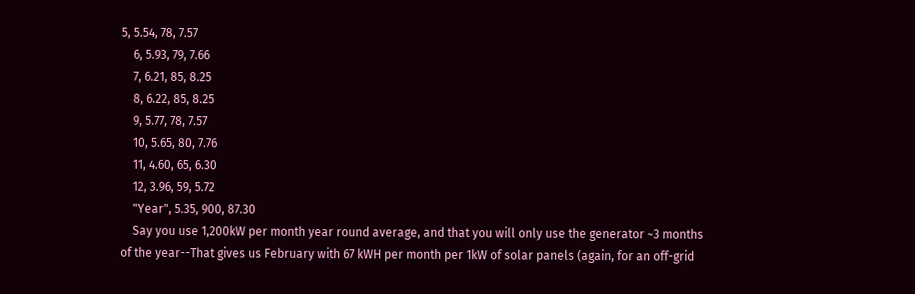5, 5.54, 78, 7.57
    6, 5.93, 79, 7.66
    7, 6.21, 85, 8.25
    8, 6.22, 85, 8.25
    9, 5.77, 78, 7.57
    10, 5.65, 80, 7.76
    11, 4.60, 65, 6.30
    12, 3.96, 59, 5.72
    "Year", 5.35, 900, 87.30
    Say you use 1,200kW per month year round average, and that you will only use the generator ~3 months of the year--That gives us February with 67 kWH per month per 1kW of solar panels (again, for an off-grid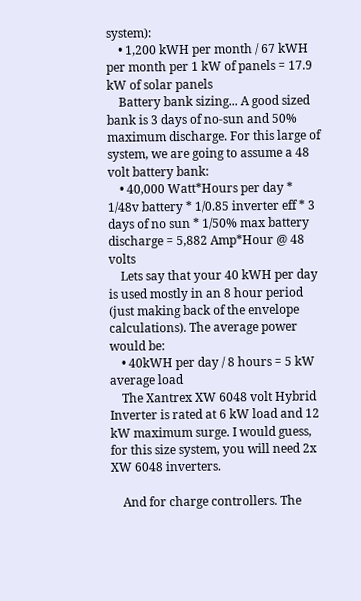system):
    • 1,200 kWH per month / 67 kWH per month per 1 kW of panels = 17.9 kW of solar panels
    Battery bank sizing... A good sized bank is 3 days of no-sun and 50% maximum discharge. For this large of system, we are going to assume a 48 volt battery bank:
    • 40,000 Watt*Hours per day * 1/48v battery * 1/0.85 inverter eff * 3 days of no sun * 1/50% max battery discharge = 5,882 Amp*Hour @ 48 volts
    Lets say that your 40 kWH per day is used mostly in an 8 hour period (just making back of the envelope calculations). The average power would be:
    • 40kWH per day / 8 hours = 5 kW average load
    The Xantrex XW 6048 volt Hybrid Inverter is rated at 6 kW load and 12 kW maximum surge. I would guess, for this size system, you will need 2x XW 6048 inverters.

    And for charge controllers. The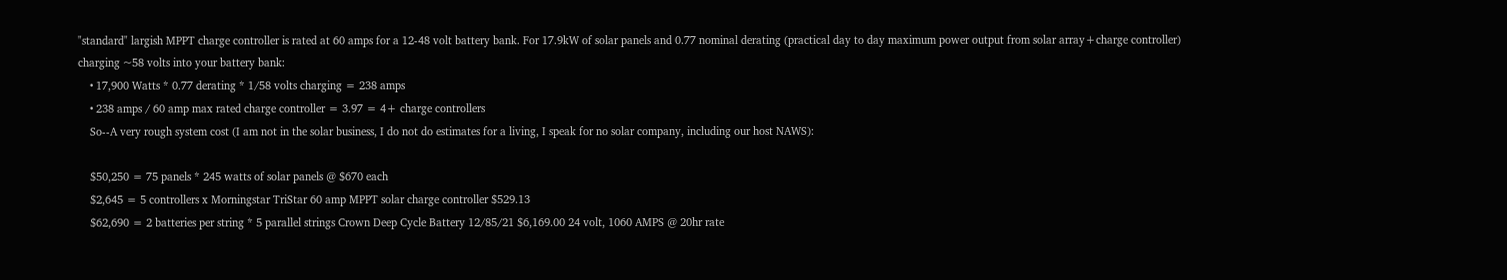"standard" largish MPPT charge controller is rated at 60 amps for a 12-48 volt battery bank. For 17.9kW of solar panels and 0.77 nominal derating (practical day to day maximum power output from solar array+charge controller) charging ~58 volts into your battery bank:
    • 17,900 Watts * 0.77 derating * 1/58 volts charging = 238 amps
    • 238 amps / 60 amp max rated charge controller = 3.97 = 4+ charge controllers
    So--A very rough system cost (I am not in the solar business, I do not do estimates for a living, I speak for no solar company, including our host NAWS):

    $50,250 = 75 panels * 245 watts of solar panels @ $670 each
    $2,645 = 5 controllers x Morningstar TriStar 60 amp MPPT solar charge controller $529.13
    $62,690 = 2 batteries per string * 5 parallel strings Crown Deep Cycle Battery 12/85/21 $6,169.00 24 volt, 1060 AMPS @ 20hr rate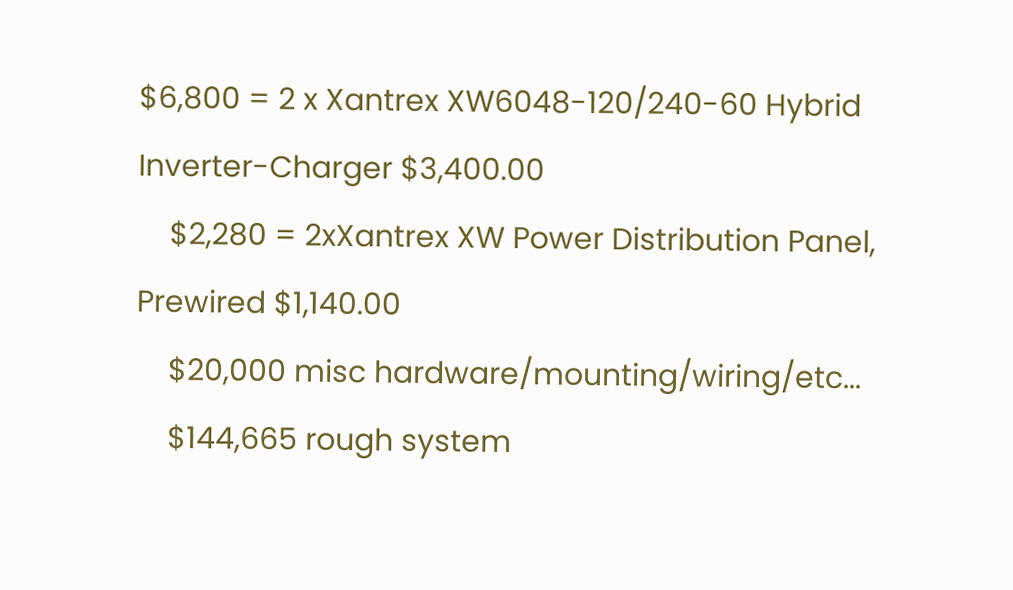$6,800 = 2 x Xantrex XW6048-120/240-60 Hybrid Inverter-Charger $3,400.00
    $2,280 = 2xXantrex XW Power Distribution Panel, Prewired $1,140.00
    $20,000 misc hardware/mounting/wiring/etc...
    $144,665 rough system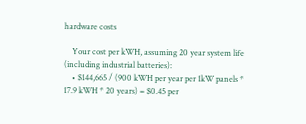hardware costs

    Your cost per kWH, assuming 20 year system life (including industrial batteries):
    • $144,665 / (900 kWH per year per 1kW panels * 17.9 kWH * 20 years) = $0.45 per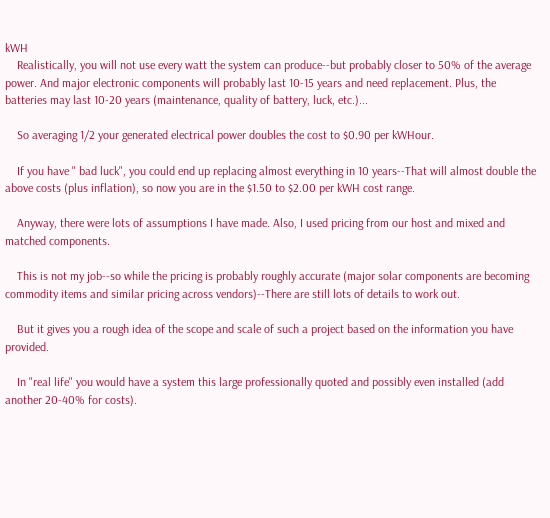kWH
    Realistically, you will not use every watt the system can produce--but probably closer to 50% of the average power. And major electronic components will probably last 10-15 years and need replacement. Plus, the batteries may last 10-20 years (maintenance, quality of battery, luck, etc.)...

    So averaging 1/2 your generated electrical power doubles the cost to $0.90 per kWHour.

    If you have " bad luck", you could end up replacing almost everything in 10 years--That will almost double the above costs (plus inflation), so now you are in the $1.50 to $2.00 per kWH cost range.

    Anyway, there were lots of assumptions I have made. Also, I used pricing from our host and mixed and matched components.

    This is not my job--so while the pricing is probably roughly accurate (major solar components are becoming commodity items and similar pricing across vendors)--There are still lots of details to work out.

    But it gives you a rough idea of the scope and scale of such a project based on the information you have provided.

    In "real life" you would have a system this large professionally quoted and possibly even installed (add another 20-40% for costs).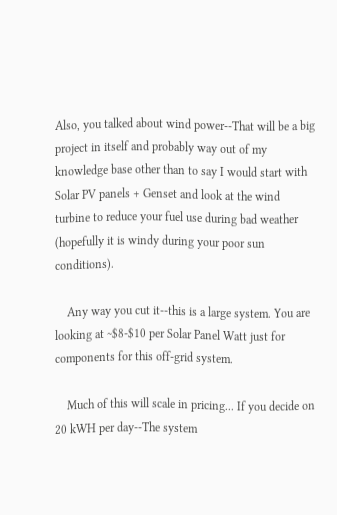Also, you talked about wind power--That will be a big project in itself and probably way out of my knowledge base other than to say I would start with Solar PV panels + Genset and look at the wind turbine to reduce your fuel use during bad weather (hopefully it is windy during your poor sun conditions).

    Any way you cut it--this is a large system. You are looking at ~$8-$10 per Solar Panel Watt just for components for this off-grid system.

    Much of this will scale in pricing... If you decide on 20 kWH per day--The system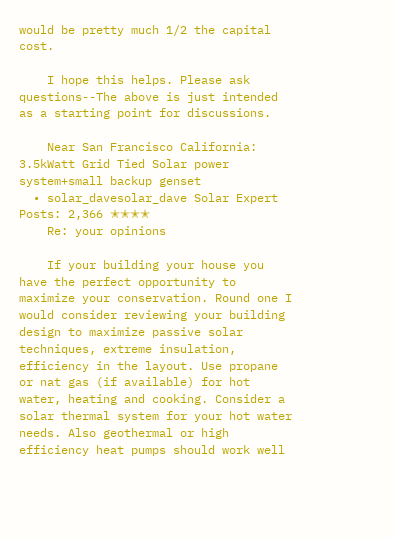would be pretty much 1/2 the capital cost.

    I hope this helps. Please ask questions--The above is just intended as a starting point for discussions.

    Near San Francisco California: 3.5kWatt Grid Tied Solar power system+small backup genset
  • solar_davesolar_dave Solar Expert Posts: 2,366 ✭✭✭✭
    Re: your opinions

    If your building your house you have the perfect opportunity to maximize your conservation. Round one I would consider reviewing your building design to maximize passive solar techniques, extreme insulation, efficiency in the layout. Use propane or nat gas (if available) for hot water, heating and cooking. Consider a solar thermal system for your hot water needs. Also geothermal or high efficiency heat pumps should work well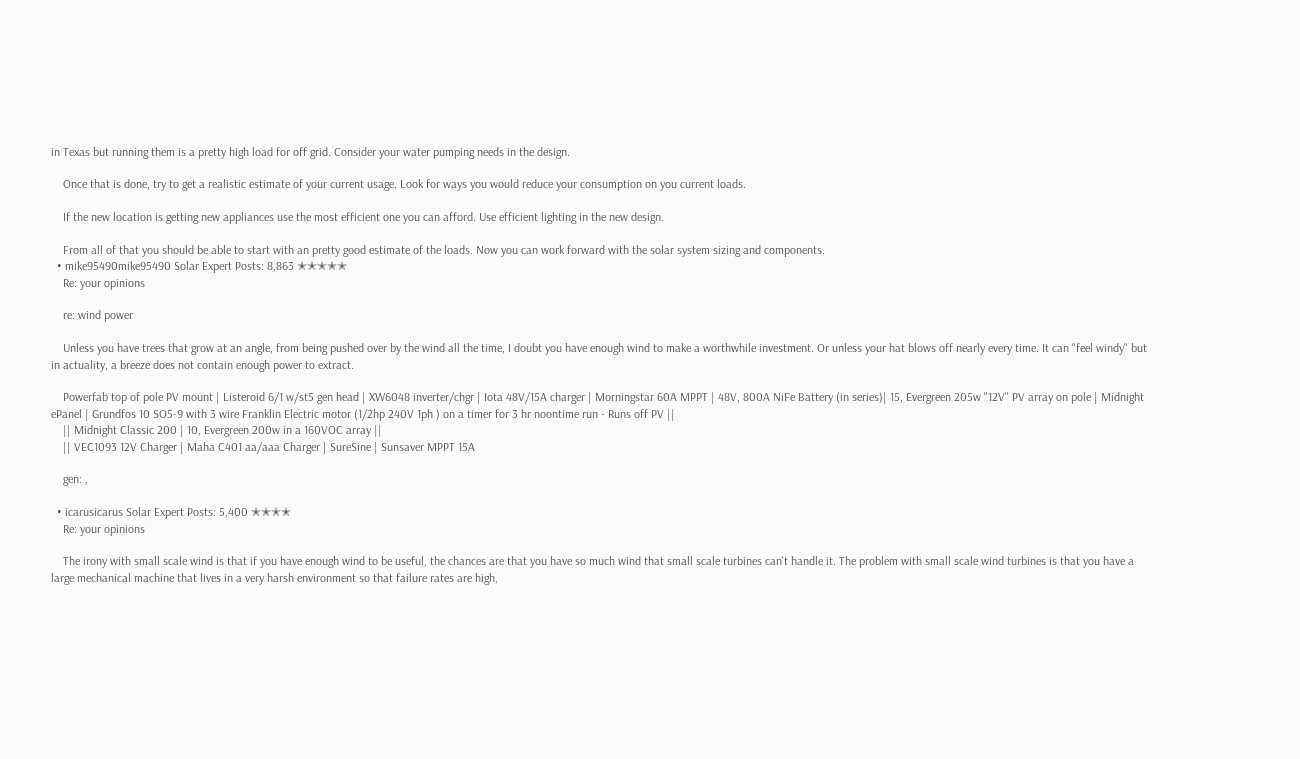in Texas but running them is a pretty high load for off grid. Consider your water pumping needs in the design.

    Once that is done, try to get a realistic estimate of your current usage. Look for ways you would reduce your consumption on you current loads.

    If the new location is getting new appliances use the most efficient one you can afford. Use efficient lighting in the new design.

    From all of that you should be able to start with an pretty good estimate of the loads. Now you can work forward with the solar system sizing and components.
  • mike95490mike95490 Solar Expert Posts: 8,863 ✭✭✭✭✭
    Re: your opinions

    re: wind power

    Unless you have trees that grow at an angle, from being pushed over by the wind all the time, I doubt you have enough wind to make a worthwhile investment. Or unless your hat blows off nearly every time. It can "feel windy" but in actuality, a breeze does not contain enough power to extract.

    Powerfab top of pole PV mount | Listeroid 6/1 w/st5 gen head | XW6048 inverter/chgr | Iota 48V/15A charger | Morningstar 60A MPPT | 48V, 800A NiFe Battery (in series)| 15, Evergreen 205w "12V" PV array on pole | Midnight ePanel | Grundfos 10 SO5-9 with 3 wire Franklin Electric motor (1/2hp 240V 1ph ) on a timer for 3 hr noontime run - Runs off PV ||
    || Midnight Classic 200 | 10, Evergreen 200w in a 160VOC array ||
    || VEC1093 12V Charger | Maha C401 aa/aaa Charger | SureSine | Sunsaver MPPT 15A

    gen: ,

  • icarusicarus Solar Expert Posts: 5,400 ✭✭✭✭
    Re: your opinions

    The irony with small scale wind is that if you have enough wind to be useful, the chances are that you have so much wind that small scale turbines can't handle it. The problem with small scale wind turbines is that you have a large mechanical machine that lives in a very harsh environment so that failure rates are high,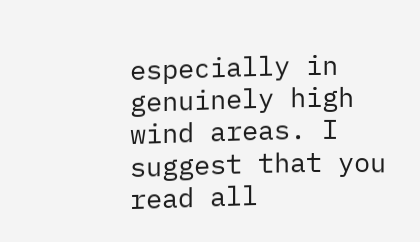especially in genuinely high wind areas. I suggest that you read all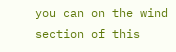you can on the wind section of this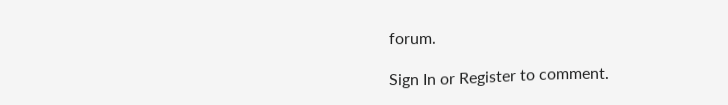forum.

Sign In or Register to comment.